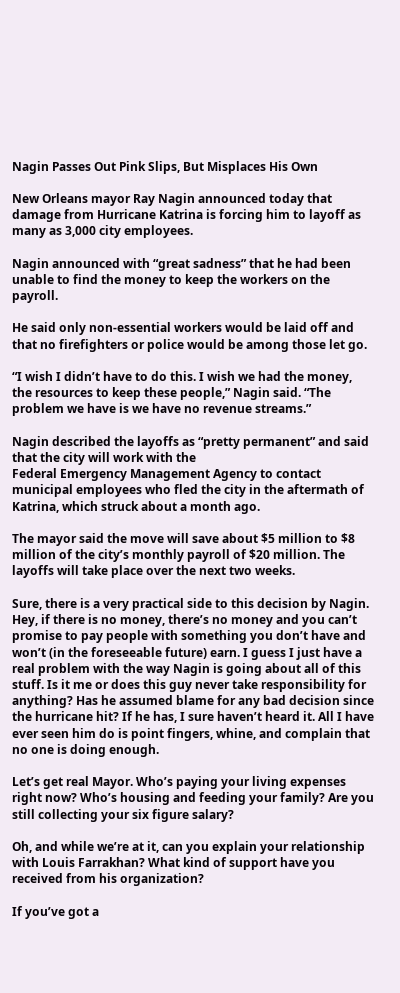Nagin Passes Out Pink Slips, But Misplaces His Own

New Orleans mayor Ray Nagin announced today that damage from Hurricane Katrina is forcing him to layoff as many as 3,000 city employees.

Nagin announced with “great sadness” that he had been unable to find the money to keep the workers on the payroll.

He said only non-essential workers would be laid off and that no firefighters or police would be among those let go.

“I wish I didn’t have to do this. I wish we had the money, the resources to keep these people,” Nagin said. “The problem we have is we have no revenue streams.”

Nagin described the layoffs as “pretty permanent” and said that the city will work with the
Federal Emergency Management Agency to contact municipal employees who fled the city in the aftermath of Katrina, which struck about a month ago.

The mayor said the move will save about $5 million to $8 million of the city’s monthly payroll of $20 million. The layoffs will take place over the next two weeks.

Sure, there is a very practical side to this decision by Nagin. Hey, if there is no money, there’s no money and you can’t promise to pay people with something you don’t have and won’t (in the foreseeable future) earn. I guess I just have a real problem with the way Nagin is going about all of this stuff. Is it me or does this guy never take responsibility for anything? Has he assumed blame for any bad decision since the hurricane hit? If he has, I sure haven’t heard it. All I have ever seen him do is point fingers, whine, and complain that no one is doing enough.

Let’s get real Mayor. Who’s paying your living expenses right now? Who’s housing and feeding your family? Are you still collecting your six figure salary?

Oh, and while we’re at it, can you explain your relationship with Louis Farrakhan? What kind of support have you received from his organization?

If you’ve got a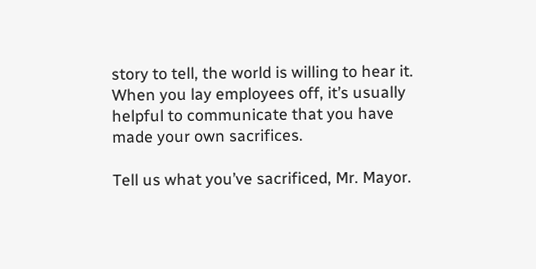story to tell, the world is willing to hear it. When you lay employees off, it’s usually helpful to communicate that you have made your own sacrifices.

Tell us what you’ve sacrificed, Mr. Mayor.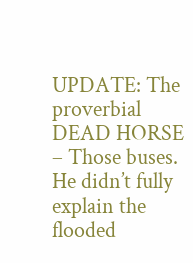UPDATE: The proverbial DEAD HORSE – Those buses. He didn’t fully explain the flooded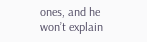ones, and he won’t explain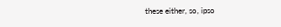these either, so, ipso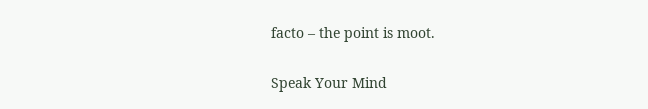facto – the point is moot.

Speak Your Mind